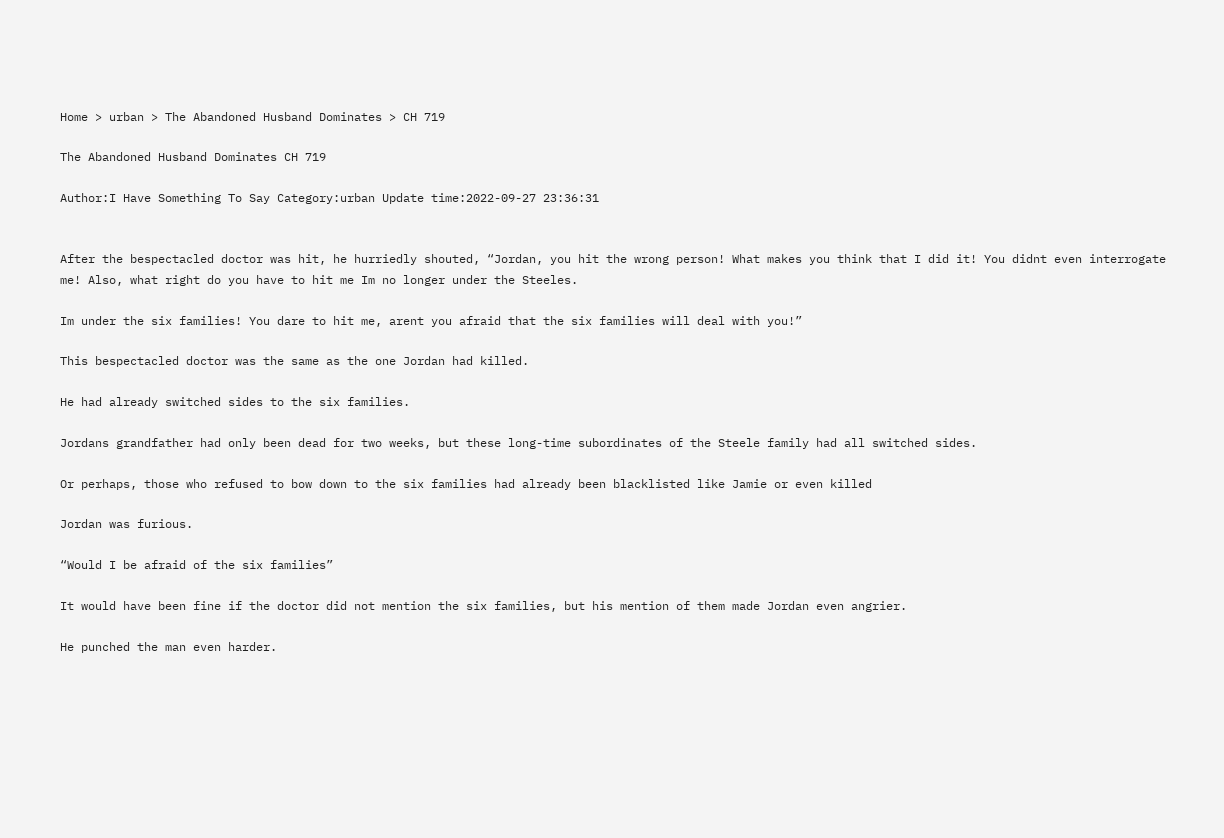Home > urban > The Abandoned Husband Dominates > CH 719

The Abandoned Husband Dominates CH 719

Author:I Have Something To Say Category:urban Update time:2022-09-27 23:36:31


After the bespectacled doctor was hit, he hurriedly shouted, “Jordan, you hit the wrong person! What makes you think that I did it! You didnt even interrogate me! Also, what right do you have to hit me Im no longer under the Steeles.

Im under the six families! You dare to hit me, arent you afraid that the six families will deal with you!”

This bespectacled doctor was the same as the one Jordan had killed.

He had already switched sides to the six families.

Jordans grandfather had only been dead for two weeks, but these long-time subordinates of the Steele family had all switched sides.

Or perhaps, those who refused to bow down to the six families had already been blacklisted like Jamie or even killed

Jordan was furious.

“Would I be afraid of the six families”

It would have been fine if the doctor did not mention the six families, but his mention of them made Jordan even angrier.

He punched the man even harder.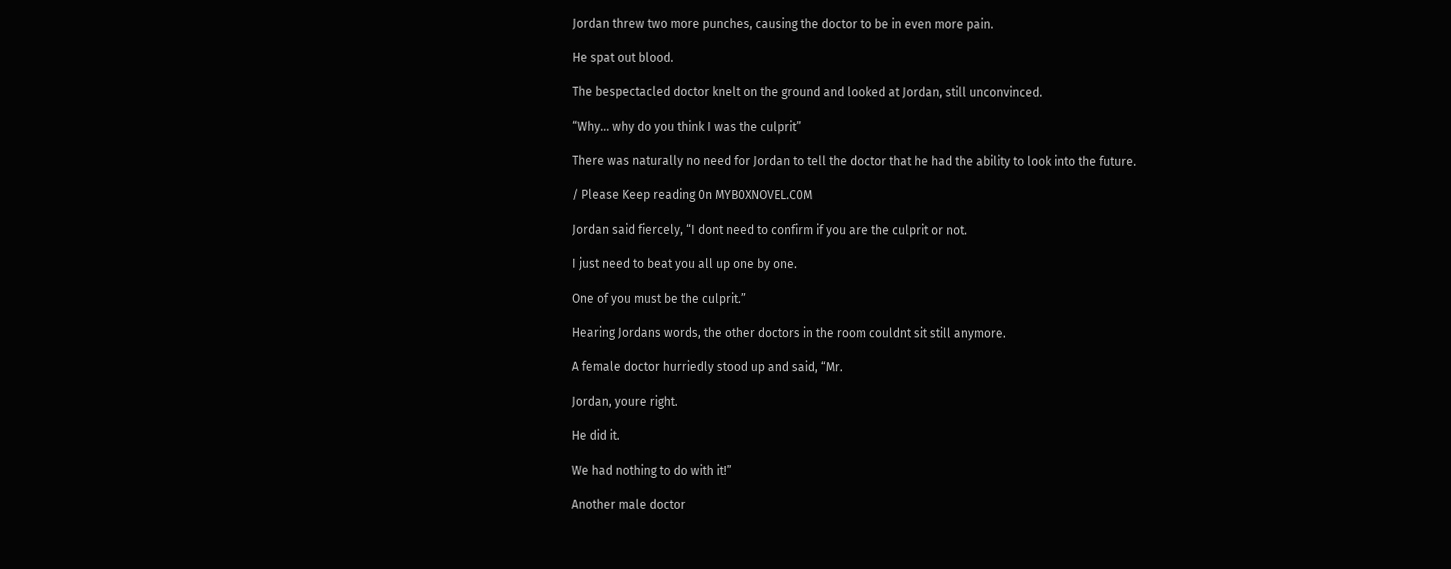Jordan threw two more punches, causing the doctor to be in even more pain.

He spat out blood.

The bespectacled doctor knelt on the ground and looked at Jordan, still unconvinced.

“Why… why do you think I was the culprit”

There was naturally no need for Jordan to tell the doctor that he had the ability to look into the future.

/ Please Keep reading 0n MYB0XNOVEL.C0M

Jordan said fiercely, “I dont need to confirm if you are the culprit or not.

I just need to beat you all up one by one.

One of you must be the culprit.”

Hearing Jordans words, the other doctors in the room couldnt sit still anymore.

A female doctor hurriedly stood up and said, “Mr.

Jordan, youre right.

He did it.

We had nothing to do with it!”

Another male doctor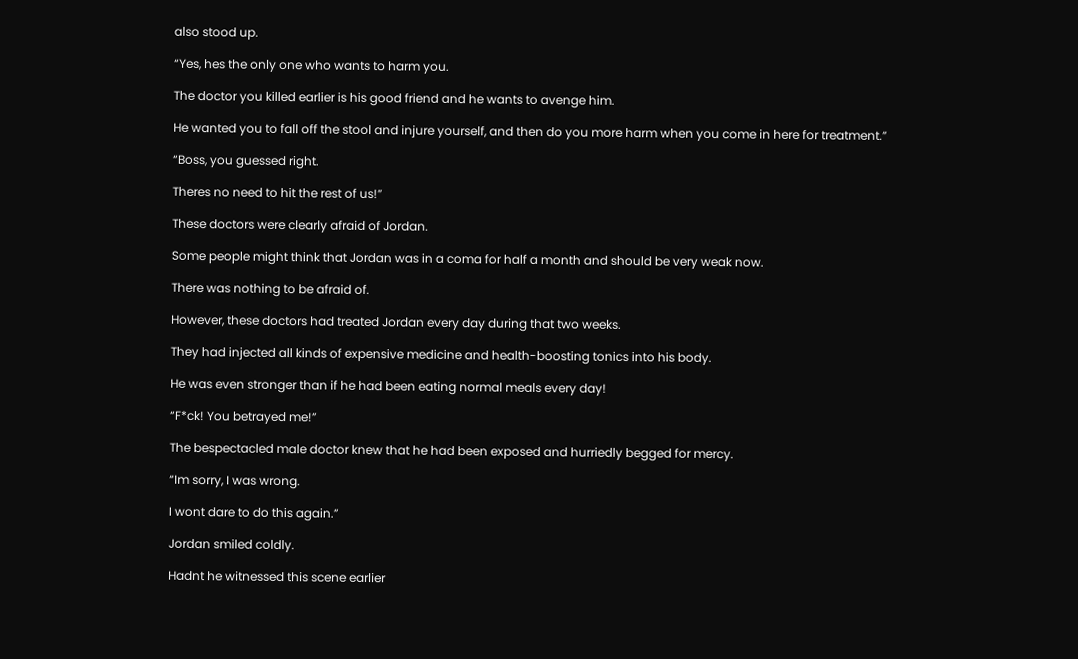also stood up.

“Yes, hes the only one who wants to harm you.

The doctor you killed earlier is his good friend and he wants to avenge him.

He wanted you to fall off the stool and injure yourself, and then do you more harm when you come in here for treatment.”

“Boss, you guessed right.

Theres no need to hit the rest of us!”

These doctors were clearly afraid of Jordan.

Some people might think that Jordan was in a coma for half a month and should be very weak now.

There was nothing to be afraid of.

However, these doctors had treated Jordan every day during that two weeks.

They had injected all kinds of expensive medicine and health-boosting tonics into his body.

He was even stronger than if he had been eating normal meals every day!

“F*ck! You betrayed me!”

The bespectacled male doctor knew that he had been exposed and hurriedly begged for mercy.

“Im sorry, I was wrong.

I wont dare to do this again.”

Jordan smiled coldly.

Hadnt he witnessed this scene earlier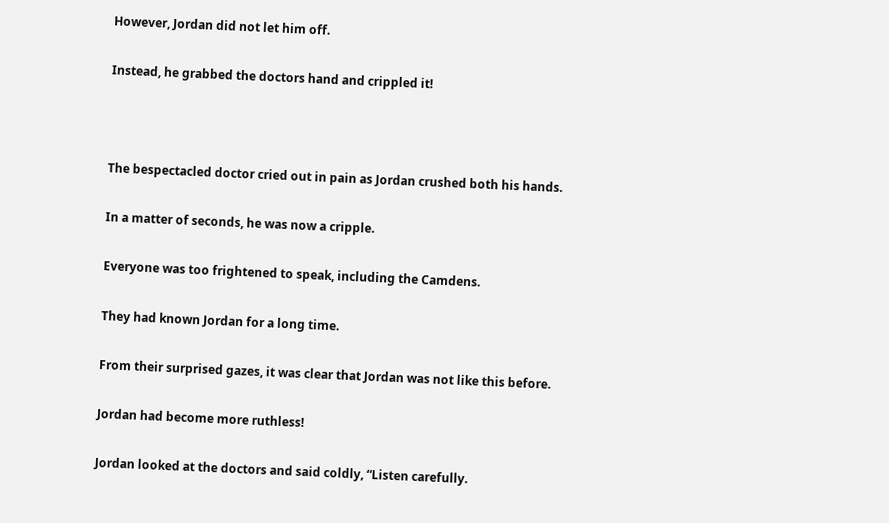However, Jordan did not let him off.

Instead, he grabbed the doctors hand and crippled it!



The bespectacled doctor cried out in pain as Jordan crushed both his hands.

In a matter of seconds, he was now a cripple.

Everyone was too frightened to speak, including the Camdens.

They had known Jordan for a long time.

From their surprised gazes, it was clear that Jordan was not like this before.

Jordan had become more ruthless!

Jordan looked at the doctors and said coldly, “Listen carefully.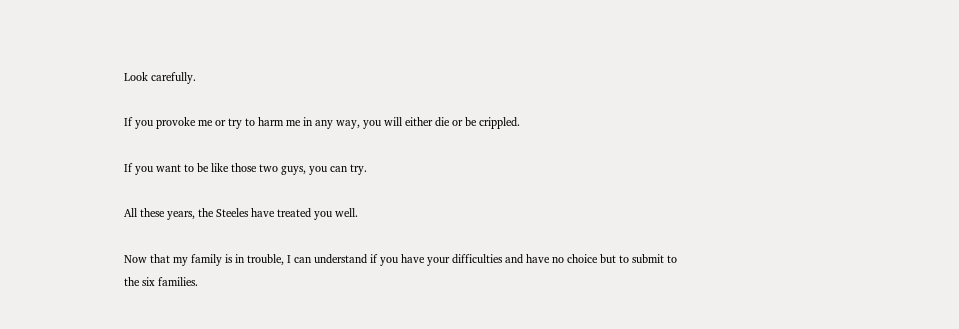Look carefully.

If you provoke me or try to harm me in any way, you will either die or be crippled.

If you want to be like those two guys, you can try.

All these years, the Steeles have treated you well.

Now that my family is in trouble, I can understand if you have your difficulties and have no choice but to submit to the six families.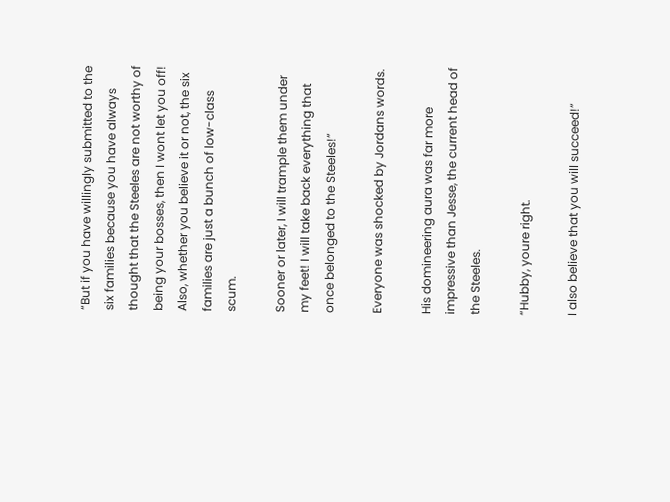“But if you have willingly submitted to the six families because you have always thought that the Steeles are not worthy of being your bosses, then I wont let you off! Also, whether you believe it or not, the six families are just a bunch of low-class scum.

Sooner or later, I will trample them under my feet! I will take back everything that once belonged to the Steeles!”

Everyone was shocked by Jordans words.

His domineering aura was far more impressive than Jesse, the current head of the Steeles.

“Hubby, youre right.

I also believe that you will succeed!”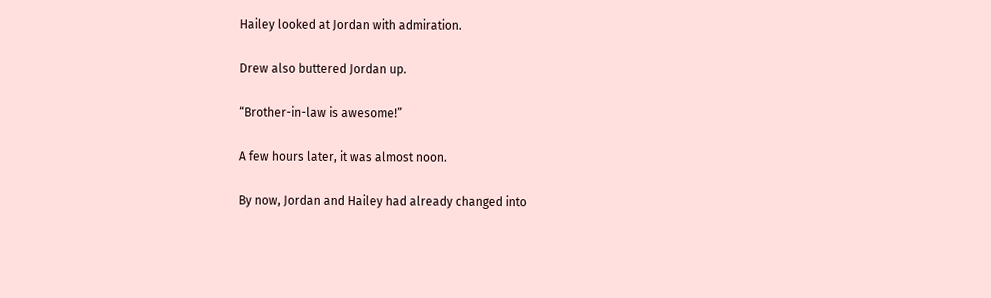Hailey looked at Jordan with admiration.

Drew also buttered Jordan up.

“Brother-in-law is awesome!”

A few hours later, it was almost noon.

By now, Jordan and Hailey had already changed into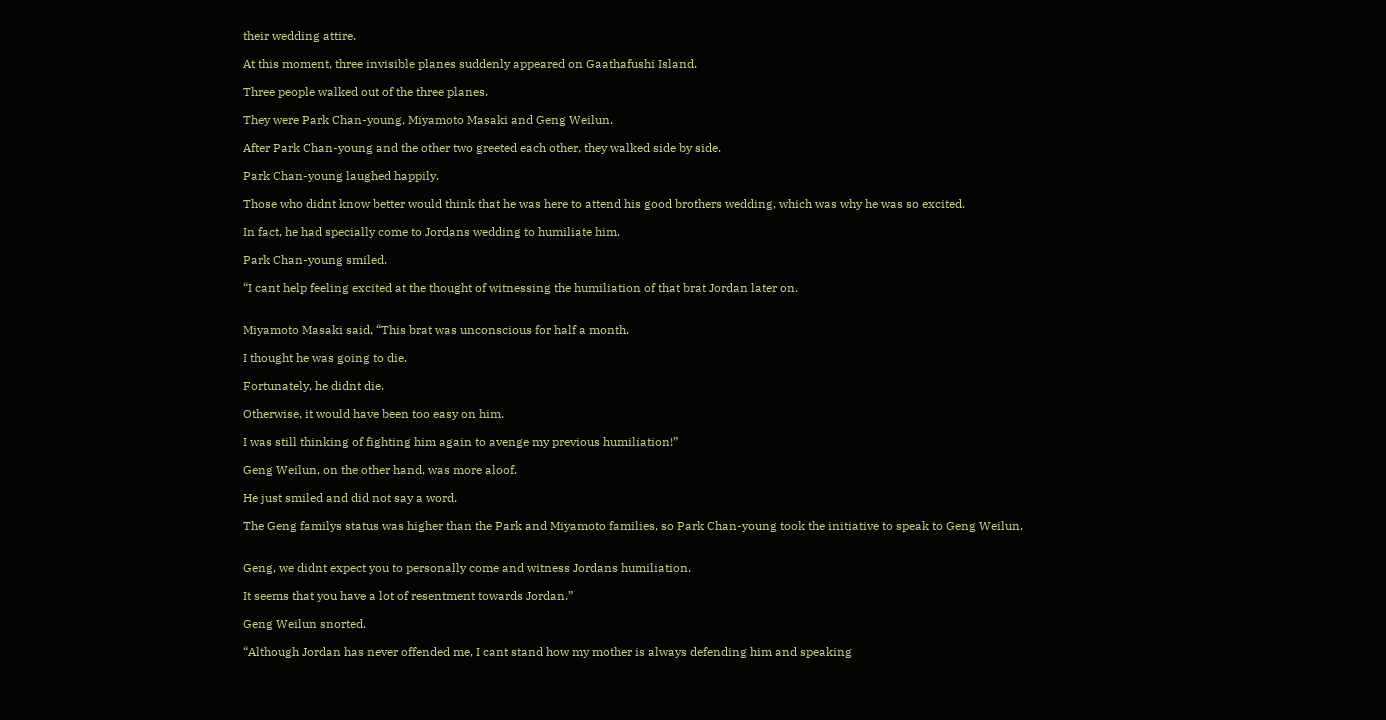their wedding attire.

At this moment, three invisible planes suddenly appeared on Gaathafushi Island.

Three people walked out of the three planes.

They were Park Chan-young, Miyamoto Masaki and Geng Weilun.

After Park Chan-young and the other two greeted each other, they walked side by side.

Park Chan-young laughed happily.

Those who didnt know better would think that he was here to attend his good brothers wedding, which was why he was so excited.

In fact, he had specially come to Jordans wedding to humiliate him.

Park Chan-young smiled.

“I cant help feeling excited at the thought of witnessing the humiliation of that brat Jordan later on.


Miyamoto Masaki said, “This brat was unconscious for half a month.

I thought he was going to die.

Fortunately, he didnt die.

Otherwise, it would have been too easy on him.

I was still thinking of fighting him again to avenge my previous humiliation!”

Geng Weilun, on the other hand, was more aloof.

He just smiled and did not say a word.

The Geng familys status was higher than the Park and Miyamoto families, so Park Chan-young took the initiative to speak to Geng Weilun.


Geng, we didnt expect you to personally come and witness Jordans humiliation.

It seems that you have a lot of resentment towards Jordan.”

Geng Weilun snorted.

“Although Jordan has never offended me, I cant stand how my mother is always defending him and speaking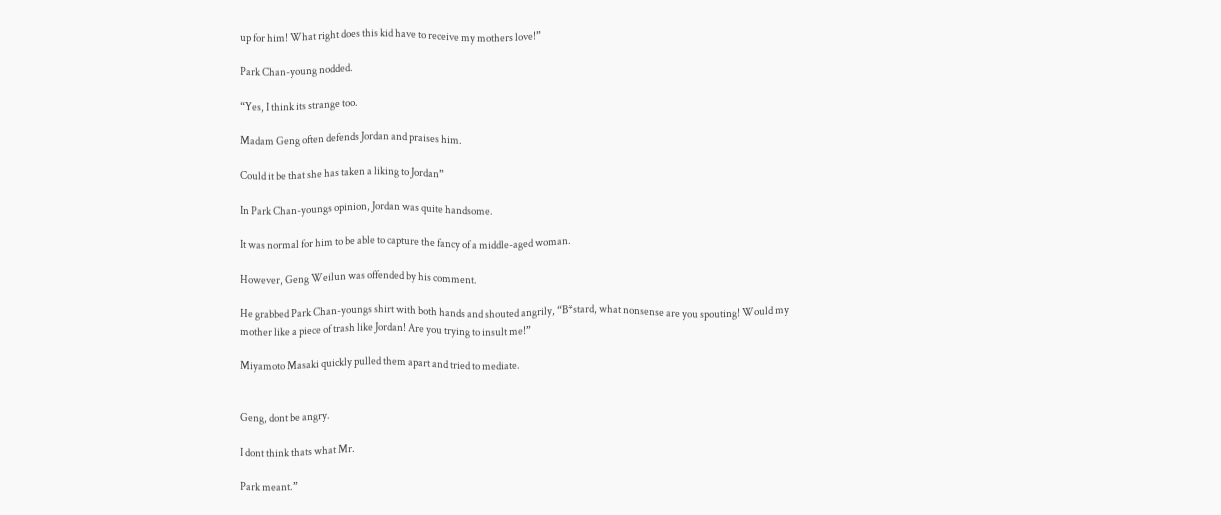up for him! What right does this kid have to receive my mothers love!”

Park Chan-young nodded.

“Yes, I think its strange too.

Madam Geng often defends Jordan and praises him.

Could it be that she has taken a liking to Jordan”

In Park Chan-youngs opinion, Jordan was quite handsome.

It was normal for him to be able to capture the fancy of a middle-aged woman.

However, Geng Weilun was offended by his comment.

He grabbed Park Chan-youngs shirt with both hands and shouted angrily, “B*stard, what nonsense are you spouting! Would my mother like a piece of trash like Jordan! Are you trying to insult me!”

Miyamoto Masaki quickly pulled them apart and tried to mediate.


Geng, dont be angry.

I dont think thats what Mr.

Park meant.”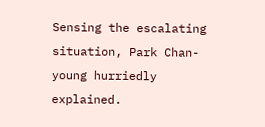Sensing the escalating situation, Park Chan-young hurriedly explained.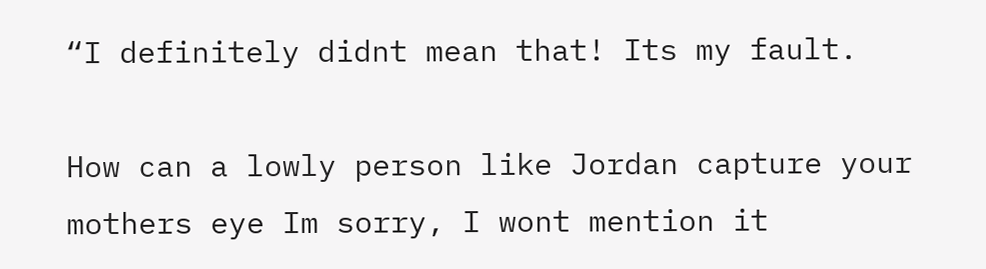“I definitely didnt mean that! Its my fault.

How can a lowly person like Jordan capture your mothers eye Im sorry, I wont mention it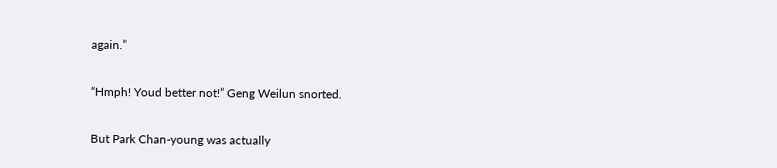again.”

“Hmph! Youd better not!” Geng Weilun snorted.

But Park Chan-young was actually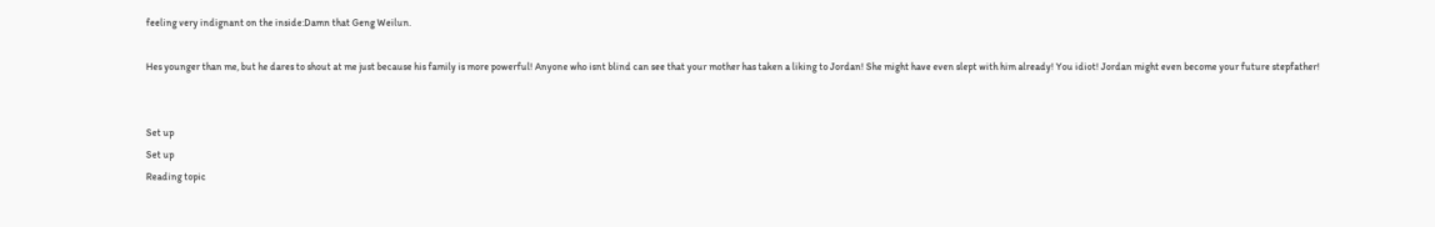feeling very indignant on the inside:Damn that Geng Weilun.

Hes younger than me, but he dares to shout at me just because his family is more powerful! Anyone who isnt blind can see that your mother has taken a liking to Jordan! She might have even slept with him already! You idiot! Jordan might even become your future stepfather!


Set up
Set up
Reading topic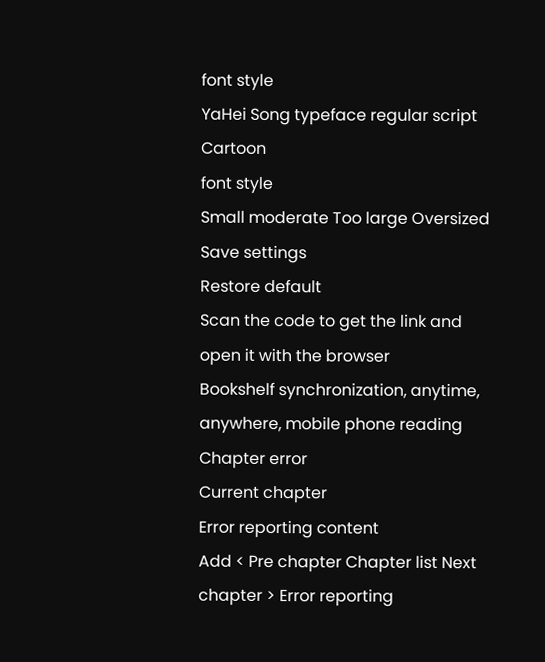font style
YaHei Song typeface regular script Cartoon
font style
Small moderate Too large Oversized
Save settings
Restore default
Scan the code to get the link and open it with the browser
Bookshelf synchronization, anytime, anywhere, mobile phone reading
Chapter error
Current chapter
Error reporting content
Add < Pre chapter Chapter list Next chapter > Error reporting